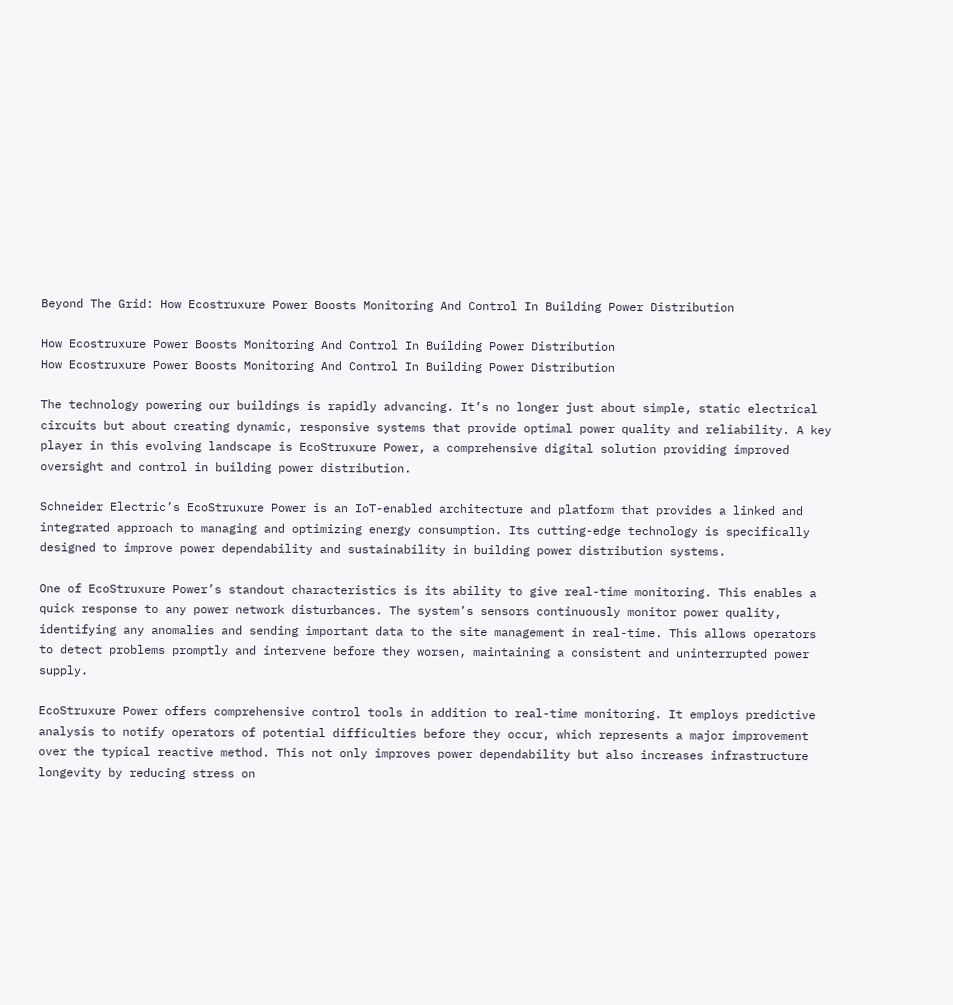Beyond The Grid: How Ecostruxure Power Boosts Monitoring And Control In Building Power Distribution

How Ecostruxure Power Boosts Monitoring And Control In Building Power Distribution
How Ecostruxure Power Boosts Monitoring And Control In Building Power Distribution

The technology powering our buildings is rapidly advancing. It’s no longer just about simple, static electrical circuits but about creating dynamic, responsive systems that provide optimal power quality and reliability. A key player in this evolving landscape is EcoStruxure Power, a comprehensive digital solution providing improved oversight and control in building power distribution.

Schneider Electric’s EcoStruxure Power is an IoT-enabled architecture and platform that provides a linked and integrated approach to managing and optimizing energy consumption. Its cutting-edge technology is specifically designed to improve power dependability and sustainability in building power distribution systems.

One of EcoStruxure Power’s standout characteristics is its ability to give real-time monitoring. This enables a quick response to any power network disturbances. The system’s sensors continuously monitor power quality, identifying any anomalies and sending important data to the site management in real-time. This allows operators to detect problems promptly and intervene before they worsen, maintaining a consistent and uninterrupted power supply.

EcoStruxure Power offers comprehensive control tools in addition to real-time monitoring. It employs predictive analysis to notify operators of potential difficulties before they occur, which represents a major improvement over the typical reactive method. This not only improves power dependability but also increases infrastructure longevity by reducing stress on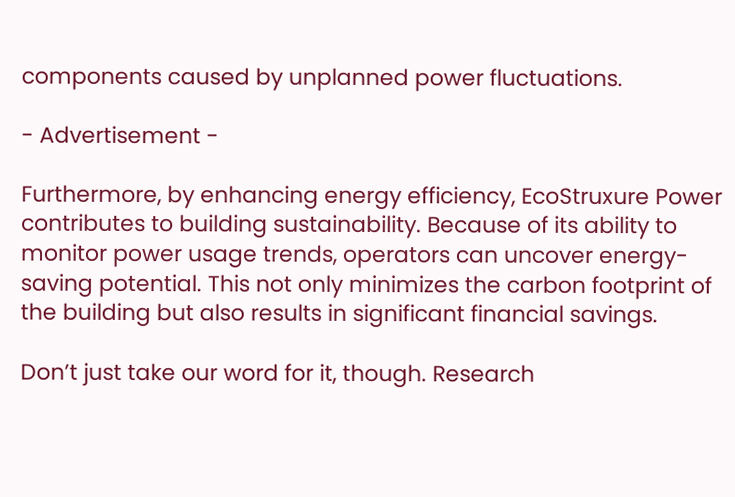components caused by unplanned power fluctuations.

- Advertisement -

Furthermore, by enhancing energy efficiency, EcoStruxure Power contributes to building sustainability. Because of its ability to monitor power usage trends, operators can uncover energy-saving potential. This not only minimizes the carbon footprint of the building but also results in significant financial savings.

Don’t just take our word for it, though. Research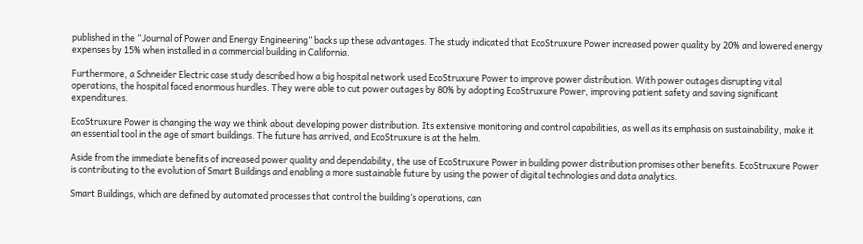published in the “Journal of Power and Energy Engineering” backs up these advantages. The study indicated that EcoStruxure Power increased power quality by 20% and lowered energy expenses by 15% when installed in a commercial building in California.

Furthermore, a Schneider Electric case study described how a big hospital network used EcoStruxure Power to improve power distribution. With power outages disrupting vital operations, the hospital faced enormous hurdles. They were able to cut power outages by 80% by adopting EcoStruxure Power, improving patient safety and saving significant expenditures.

EcoStruxure Power is changing the way we think about developing power distribution. Its extensive monitoring and control capabilities, as well as its emphasis on sustainability, make it an essential tool in the age of smart buildings. The future has arrived, and EcoStruxure is at the helm.

Aside from the immediate benefits of increased power quality and dependability, the use of EcoStruxure Power in building power distribution promises other benefits. EcoStruxure Power is contributing to the evolution of Smart Buildings and enabling a more sustainable future by using the power of digital technologies and data analytics.

Smart Buildings, which are defined by automated processes that control the building’s operations, can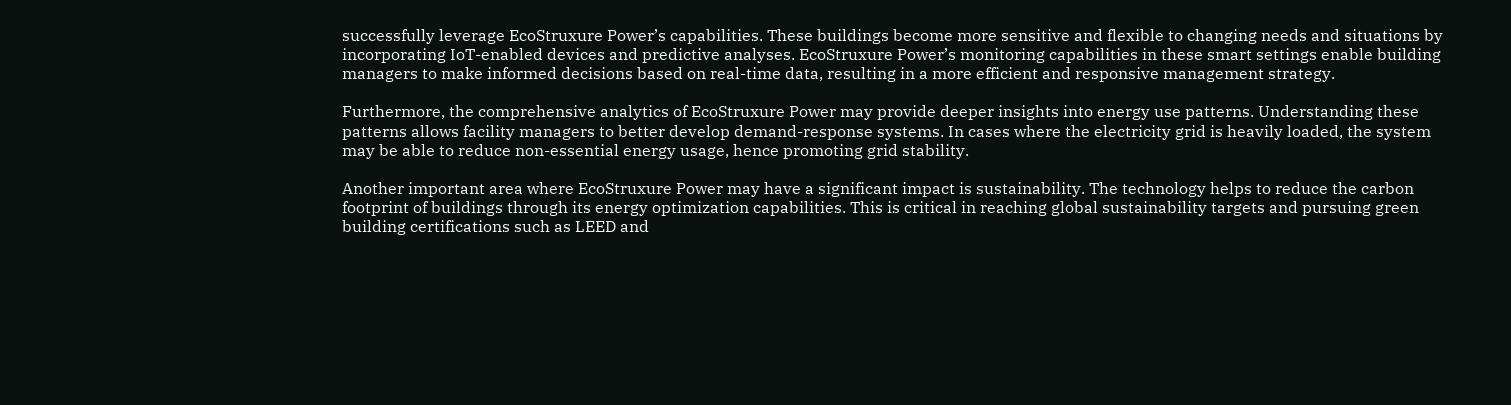successfully leverage EcoStruxure Power’s capabilities. These buildings become more sensitive and flexible to changing needs and situations by incorporating IoT-enabled devices and predictive analyses. EcoStruxure Power’s monitoring capabilities in these smart settings enable building managers to make informed decisions based on real-time data, resulting in a more efficient and responsive management strategy.

Furthermore, the comprehensive analytics of EcoStruxure Power may provide deeper insights into energy use patterns. Understanding these patterns allows facility managers to better develop demand-response systems. In cases where the electricity grid is heavily loaded, the system may be able to reduce non-essential energy usage, hence promoting grid stability.

Another important area where EcoStruxure Power may have a significant impact is sustainability. The technology helps to reduce the carbon footprint of buildings through its energy optimization capabilities. This is critical in reaching global sustainability targets and pursuing green building certifications such as LEED and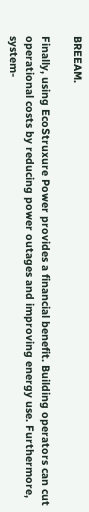BREEAM.

Finally, using EcoStruxure Power provides a financial benefit. Building operators can cut operational costs by reducing power outages and improving energy use. Furthermore, system-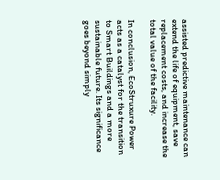assisted predictive maintenance can extend the life of equipment, save replacement costs, and increase the total value of the facility.

In conclusion, EcoStruxure Power acts as a catalyst for the transition to Smart Buildings and a more sustainable future. Its significance goes beyond simply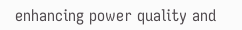enhancing power quality and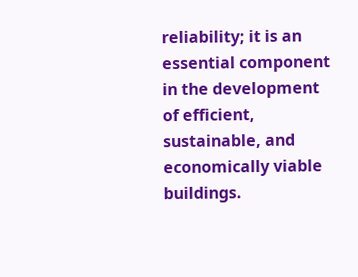reliability; it is an essential component in the development of efficient, sustainable, and economically viable buildings.